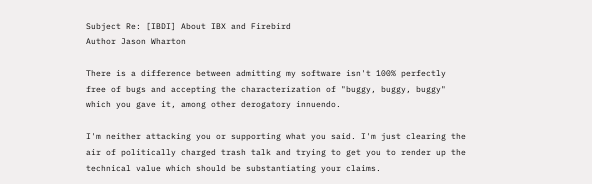Subject Re: [IBDI] About IBX and Firebird
Author Jason Wharton

There is a difference between admitting my software isn't 100% perfectly
free of bugs and accepting the characterization of "buggy, buggy, buggy"
which you gave it, among other derogatory innuendo.

I'm neither attacking you or supporting what you said. I'm just clearing the
air of politically charged trash talk and trying to get you to render up the
technical value which should be substantiating your claims.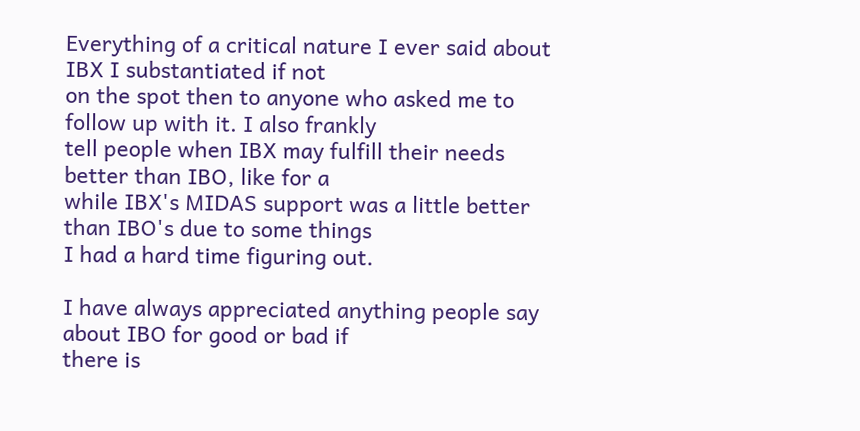Everything of a critical nature I ever said about IBX I substantiated if not
on the spot then to anyone who asked me to follow up with it. I also frankly
tell people when IBX may fulfill their needs better than IBO, like for a
while IBX's MIDAS support was a little better than IBO's due to some things
I had a hard time figuring out.

I have always appreciated anything people say about IBO for good or bad if
there is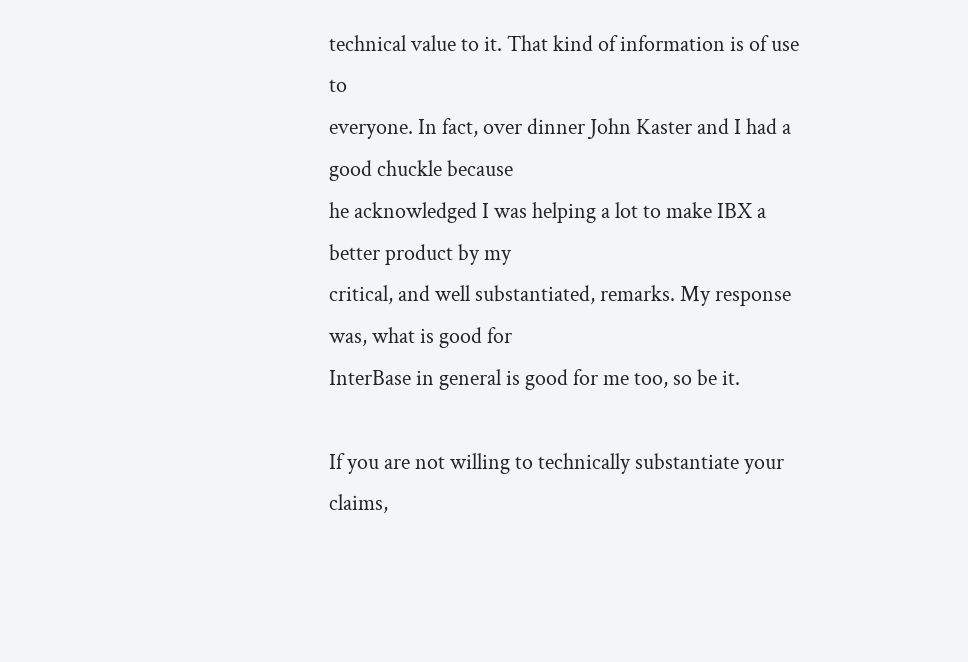technical value to it. That kind of information is of use to
everyone. In fact, over dinner John Kaster and I had a good chuckle because
he acknowledged I was helping a lot to make IBX a better product by my
critical, and well substantiated, remarks. My response was, what is good for
InterBase in general is good for me too, so be it.

If you are not willing to technically substantiate your claims,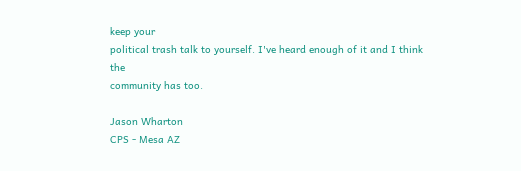keep your
political trash talk to yourself. I've heard enough of it and I think the
community has too.

Jason Wharton
CPS - Mesa AZ